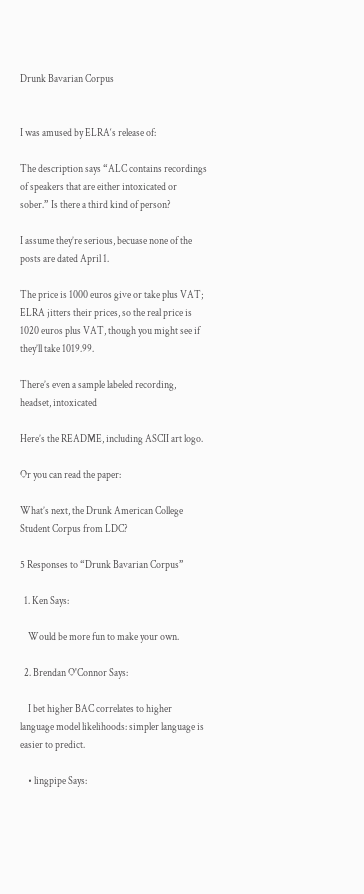Drunk Bavarian Corpus


I was amused by ELRA‘s release of:

The description says “ALC contains recordings of speakers that are either intoxicated or sober.” Is there a third kind of person?

I assume they’re serious, becuase none of the posts are dated April 1.

The price is 1000 euros give or take plus VAT; ELRA jitters their prices, so the real price is 1020 euros plus VAT, though you might see if they’ll take 1019.99.

There’s even a sample labeled recording, headset, intoxicated

Here’s the README, including ASCII art logo.

Or you can read the paper:

What’s next, the Drunk American College Student Corpus from LDC?

5 Responses to “Drunk Bavarian Corpus”

  1. Ken Says:

    Would be more fun to make your own.

  2. Brendan O'Connor Says:

    I bet higher BAC correlates to higher language model likelihoods: simpler language is easier to predict.

    • lingpipe Says: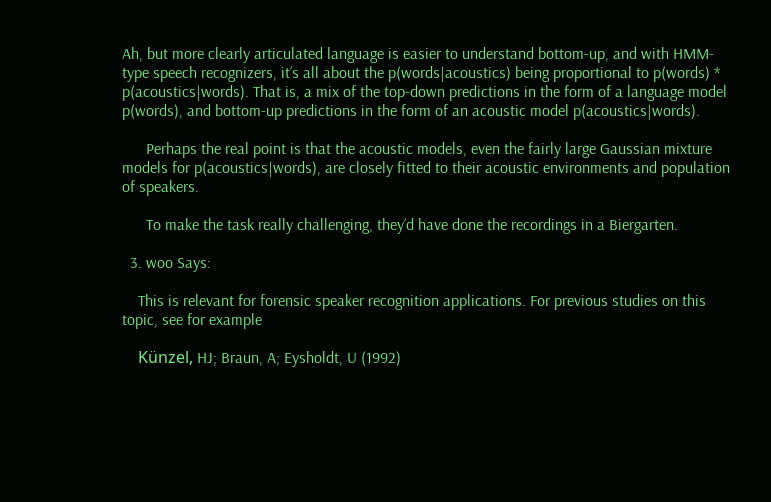Ah, but more clearly articulated language is easier to understand bottom-up, and with HMM-type speech recognizers, it’s all about the p(words|acoustics) being proportional to p(words) * p(acoustics|words). That is, a mix of the top-down predictions in the form of a language model p(words), and bottom-up predictions in the form of an acoustic model p(acoustics|words).

      Perhaps the real point is that the acoustic models, even the fairly large Gaussian mixture models for p(acoustics|words), are closely fitted to their acoustic environments and population of speakers.

      To make the task really challenging, they’d have done the recordings in a Biergarten.

  3. woo Says:

    This is relevant for forensic speaker recognition applications. For previous studies on this topic, see for example

    Künzel, HJ; Braun, A; Eysholdt, U (1992)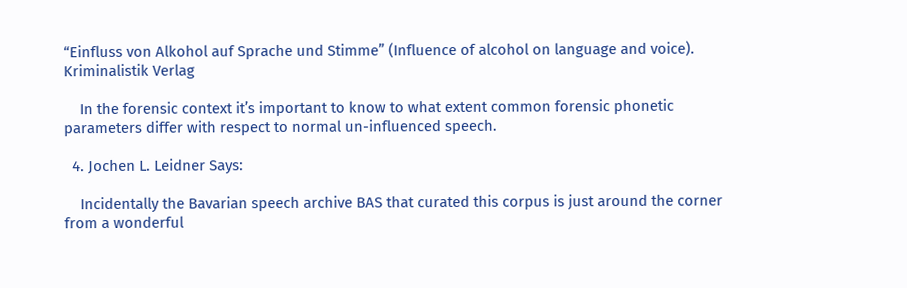“Einfluss von Alkohol auf Sprache und Stimme” (Influence of alcohol on language and voice). Kriminalistik Verlag

    In the forensic context it’s important to know to what extent common forensic phonetic parameters differ with respect to normal un-influenced speech.

  4. Jochen L. Leidner Says:

    Incidentally the Bavarian speech archive BAS that curated this corpus is just around the corner from a wonderful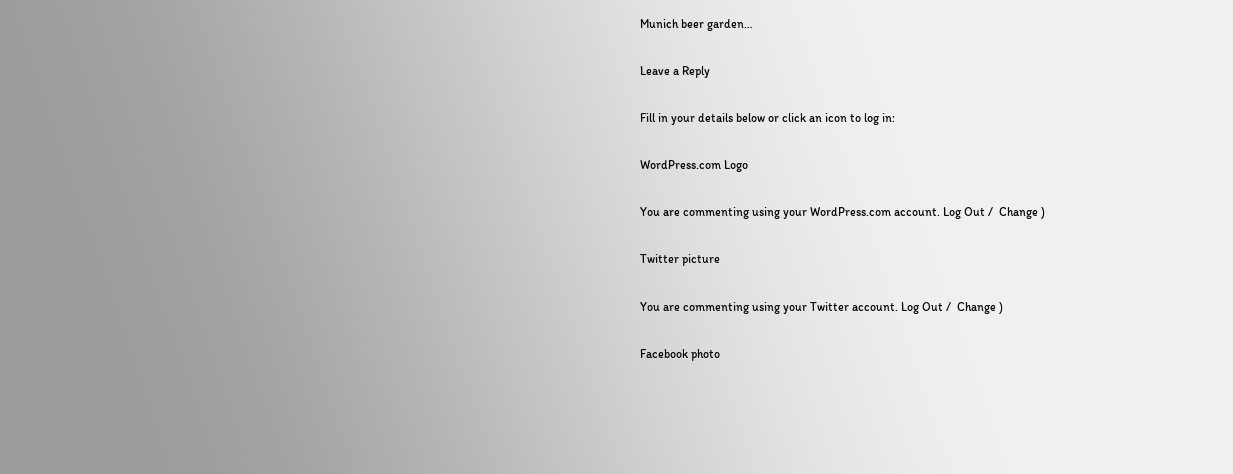Munich beer garden…

Leave a Reply

Fill in your details below or click an icon to log in:

WordPress.com Logo

You are commenting using your WordPress.com account. Log Out /  Change )

Twitter picture

You are commenting using your Twitter account. Log Out /  Change )

Facebook photo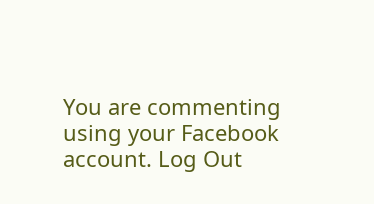You are commenting using your Facebook account. Log Out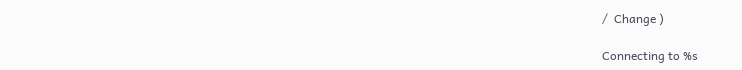/  Change )

Connecting to %s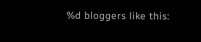%d bloggers like this: